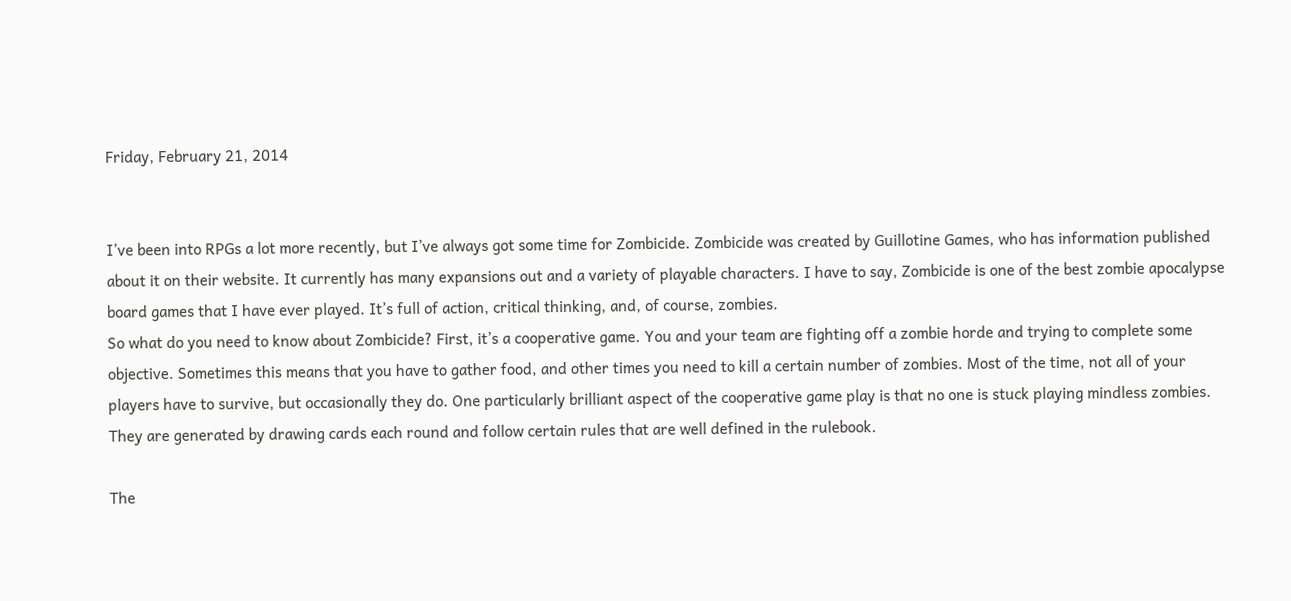Friday, February 21, 2014


I’ve been into RPGs a lot more recently, but I’ve always got some time for Zombicide. Zombicide was created by Guillotine Games, who has information published about it on their website. It currently has many expansions out and a variety of playable characters. I have to say, Zombicide is one of the best zombie apocalypse board games that I have ever played. It’s full of action, critical thinking, and, of course, zombies.
So what do you need to know about Zombicide? First, it’s a cooperative game. You and your team are fighting off a zombie horde and trying to complete some objective. Sometimes this means that you have to gather food, and other times you need to kill a certain number of zombies. Most of the time, not all of your players have to survive, but occasionally they do. One particularly brilliant aspect of the cooperative game play is that no one is stuck playing mindless zombies. They are generated by drawing cards each round and follow certain rules that are well defined in the rulebook.

The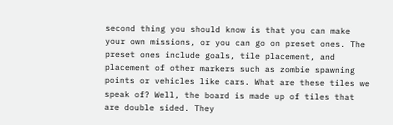second thing you should know is that you can make your own missions, or you can go on preset ones. The preset ones include goals, tile placement, and placement of other markers such as zombie spawning points or vehicles like cars. What are these tiles we speak of? Well, the board is made up of tiles that are double sided. They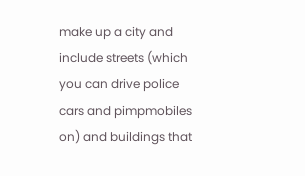make up a city and include streets (which you can drive police cars and pimpmobiles on) and buildings that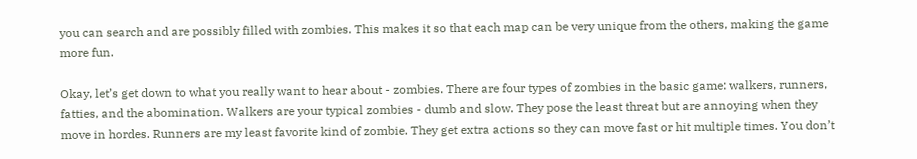you can search and are possibly filled with zombies. This makes it so that each map can be very unique from the others, making the game more fun.

Okay, let’s get down to what you really want to hear about - zombies. There are four types of zombies in the basic game: walkers, runners, fatties, and the abomination. Walkers are your typical zombies - dumb and slow. They pose the least threat but are annoying when they move in hordes. Runners are my least favorite kind of zombie. They get extra actions so they can move fast or hit multiple times. You don’t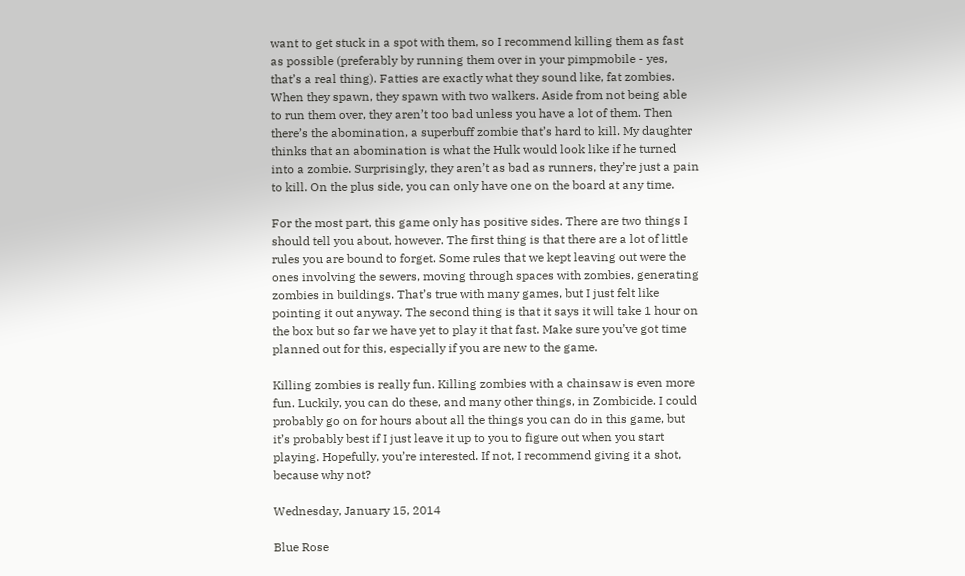want to get stuck in a spot with them, so I recommend killing them as fast as possible (preferably by running them over in your pimpmobile - yes, that’s a real thing). Fatties are exactly what they sound like, fat zombies. When they spawn, they spawn with two walkers. Aside from not being able to run them over, they aren’t too bad unless you have a lot of them. Then there’s the abomination, a superbuff zombie that’s hard to kill. My daughter thinks that an abomination is what the Hulk would look like if he turned into a zombie. Surprisingly, they aren’t as bad as runners, they’re just a pain to kill. On the plus side, you can only have one on the board at any time.

For the most part, this game only has positive sides. There are two things I should tell you about, however. The first thing is that there are a lot of little rules you are bound to forget. Some rules that we kept leaving out were the ones involving the sewers, moving through spaces with zombies, generating zombies in buildings. That’s true with many games, but I just felt like pointing it out anyway. The second thing is that it says it will take 1 hour on the box but so far we have yet to play it that fast. Make sure you’ve got time planned out for this, especially if you are new to the game.

Killing zombies is really fun. Killing zombies with a chainsaw is even more fun. Luckily, you can do these, and many other things, in Zombicide. I could probably go on for hours about all the things you can do in this game, but it’s probably best if I just leave it up to you to figure out when you start playing. Hopefully, you’re interested. If not, I recommend giving it a shot, because why not?

Wednesday, January 15, 2014

Blue Rose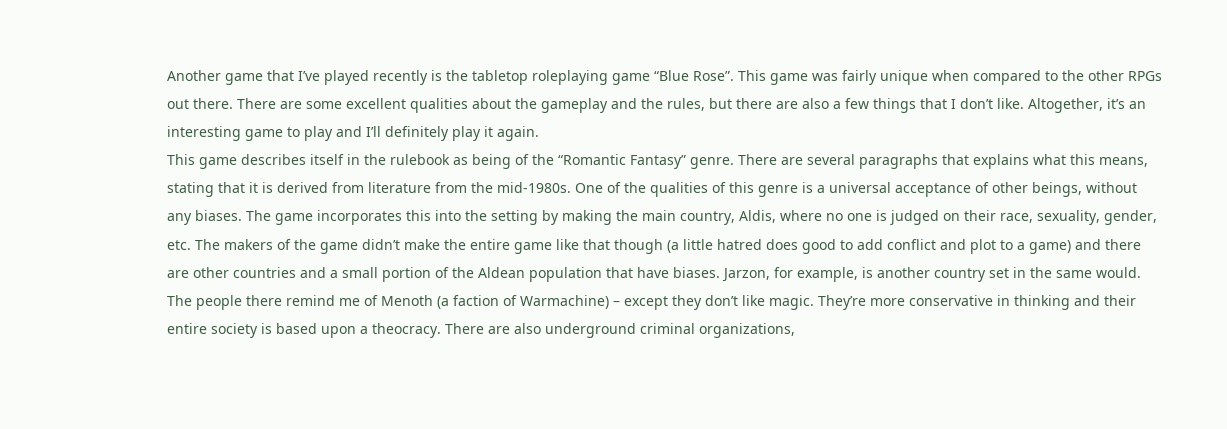Another game that I’ve played recently is the tabletop roleplaying game “Blue Rose”. This game was fairly unique when compared to the other RPGs out there. There are some excellent qualities about the gameplay and the rules, but there are also a few things that I don’t like. Altogether, it’s an interesting game to play and I’ll definitely play it again.
This game describes itself in the rulebook as being of the “Romantic Fantasy” genre. There are several paragraphs that explains what this means, stating that it is derived from literature from the mid-1980s. One of the qualities of this genre is a universal acceptance of other beings, without any biases. The game incorporates this into the setting by making the main country, Aldis, where no one is judged on their race, sexuality, gender, etc. The makers of the game didn’t make the entire game like that though (a little hatred does good to add conflict and plot to a game) and there are other countries and a small portion of the Aldean population that have biases. Jarzon, for example, is another country set in the same would. The people there remind me of Menoth (a faction of Warmachine) – except they don’t like magic. They’re more conservative in thinking and their entire society is based upon a theocracy. There are also underground criminal organizations,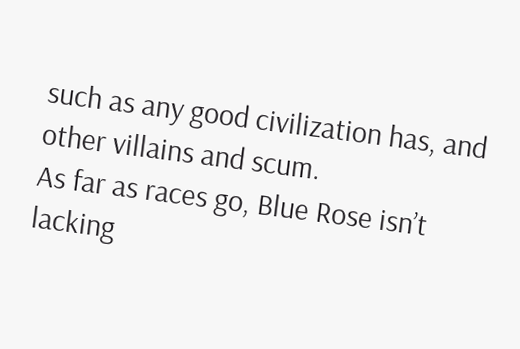such as any good civilization has, and other villains and scum.
As far as races go, Blue Rose isn’t lacking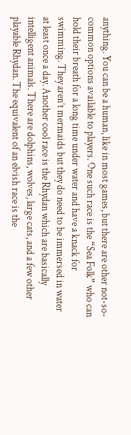anything. You can be a human, like in most games, but there are other not-so-common options available to players. One such race is the “Sea Folk” who can hold their breath for a long time under water and have a knack for swimming. They aren’t mermaids but they do need to be immersed in water at least once a day. Another cool race is the Rhydan which are basically intelligent animals. There are dolphins, wolves, large cats, and a few other playable Rhydan. The equivalent of an elvish race is the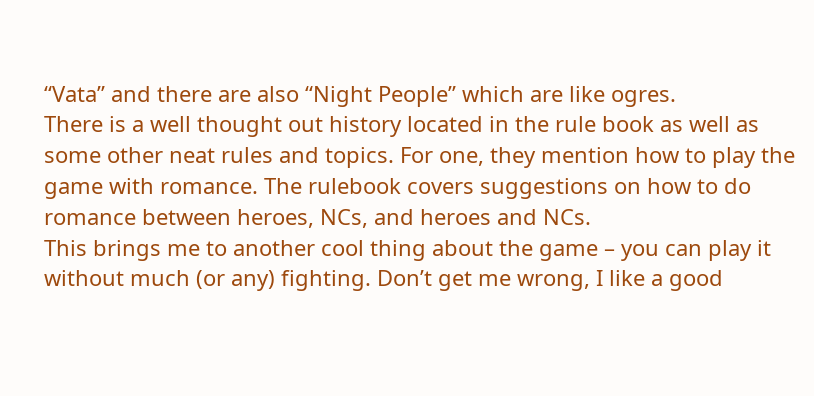“Vata” and there are also “Night People” which are like ogres.
There is a well thought out history located in the rule book as well as some other neat rules and topics. For one, they mention how to play the game with romance. The rulebook covers suggestions on how to do romance between heroes, NCs, and heroes and NCs.
This brings me to another cool thing about the game – you can play it without much (or any) fighting. Don’t get me wrong, I like a good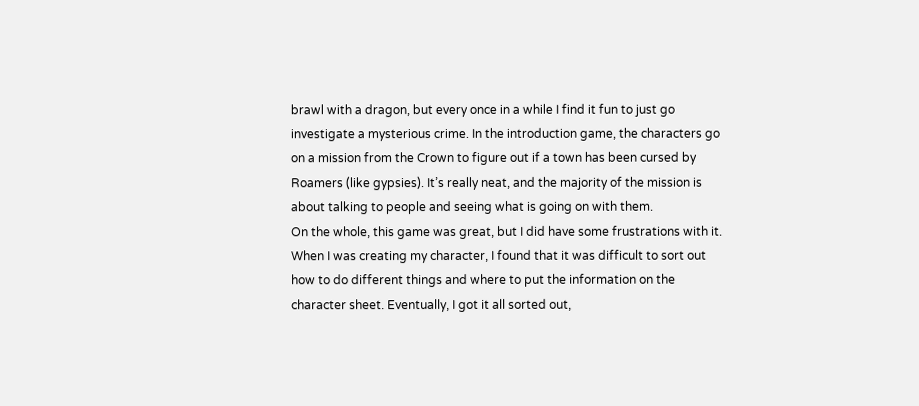brawl with a dragon, but every once in a while I find it fun to just go investigate a mysterious crime. In the introduction game, the characters go on a mission from the Crown to figure out if a town has been cursed by Roamers (like gypsies). It’s really neat, and the majority of the mission is about talking to people and seeing what is going on with them.
On the whole, this game was great, but I did have some frustrations with it. When I was creating my character, I found that it was difficult to sort out how to do different things and where to put the information on the character sheet. Eventually, I got it all sorted out,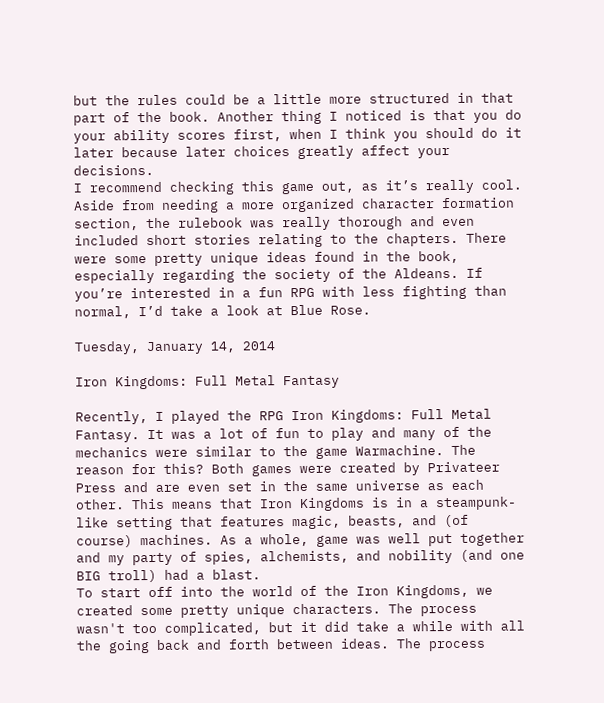but the rules could be a little more structured in that part of the book. Another thing I noticed is that you do your ability scores first, when I think you should do it later because later choices greatly affect your decisions.
I recommend checking this game out, as it’s really cool. Aside from needing a more organized character formation section, the rulebook was really thorough and even included short stories relating to the chapters. There were some pretty unique ideas found in the book, especially regarding the society of the Aldeans. If you’re interested in a fun RPG with less fighting than normal, I’d take a look at Blue Rose.

Tuesday, January 14, 2014

Iron Kingdoms: Full Metal Fantasy

Recently, I played the RPG Iron Kingdoms: Full Metal Fantasy. It was a lot of fun to play and many of the mechanics were similar to the game Warmachine. The reason for this? Both games were created by Privateer Press and are even set in the same universe as each other. This means that Iron Kingdoms is in a steampunk-like setting that features magic, beasts, and (of course) machines. As a whole, game was well put together and my party of spies, alchemists, and nobility (and one BIG troll) had a blast.
To start off into the world of the Iron Kingdoms, we created some pretty unique characters. The process wasn't too complicated, but it did take a while with all the going back and forth between ideas. The process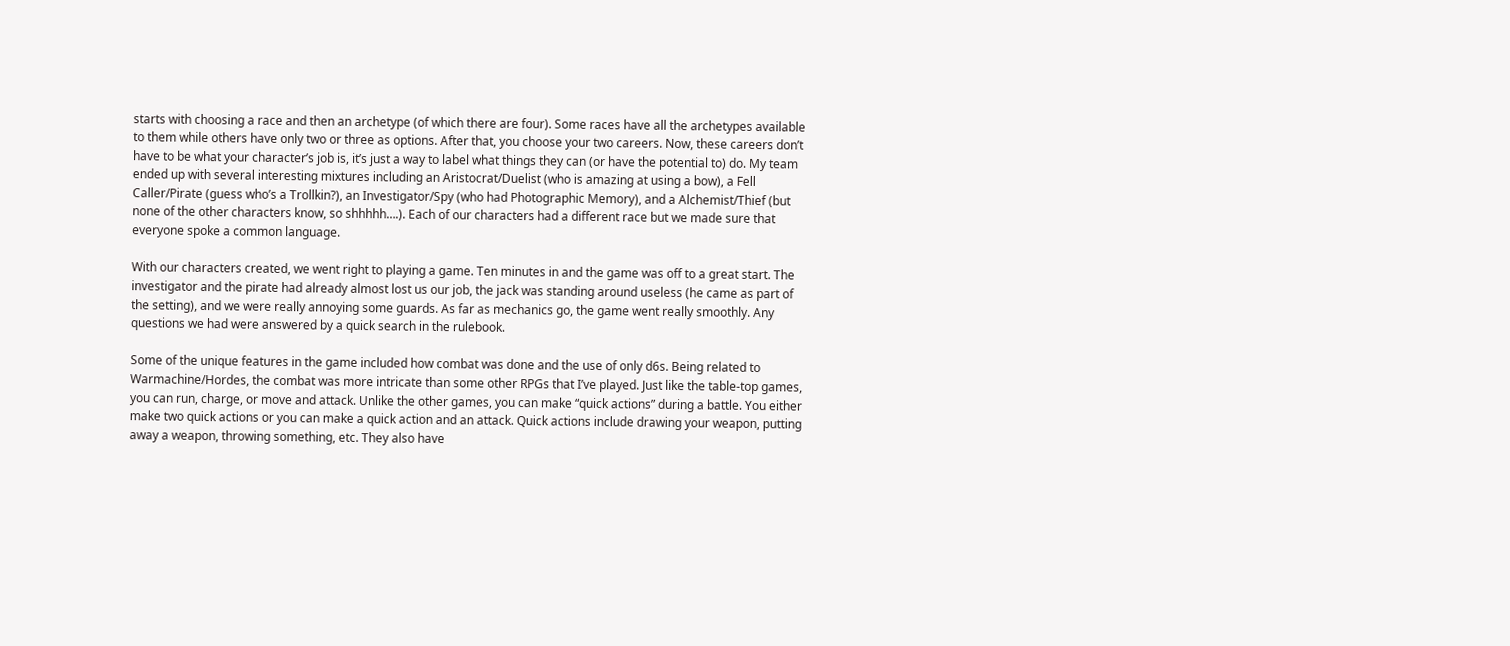starts with choosing a race and then an archetype (of which there are four). Some races have all the archetypes available to them while others have only two or three as options. After that, you choose your two careers. Now, these careers don’t have to be what your character’s job is, it’s just a way to label what things they can (or have the potential to) do. My team ended up with several interesting mixtures including an Aristocrat/Duelist (who is amazing at using a bow), a Fell Caller/Pirate (guess who’s a Trollkin?), an Investigator/Spy (who had Photographic Memory), and a Alchemist/Thief (but none of the other characters know, so shhhhh….). Each of our characters had a different race but we made sure that everyone spoke a common language.

With our characters created, we went right to playing a game. Ten minutes in and the game was off to a great start. The investigator and the pirate had already almost lost us our job, the jack was standing around useless (he came as part of the setting), and we were really annoying some guards. As far as mechanics go, the game went really smoothly. Any questions we had were answered by a quick search in the rulebook.

Some of the unique features in the game included how combat was done and the use of only d6s. Being related to Warmachine/Hordes, the combat was more intricate than some other RPGs that I’ve played. Just like the table-top games, you can run, charge, or move and attack. Unlike the other games, you can make “quick actions” during a battle. You either make two quick actions or you can make a quick action and an attack. Quick actions include drawing your weapon, putting away a weapon, throwing something, etc. They also have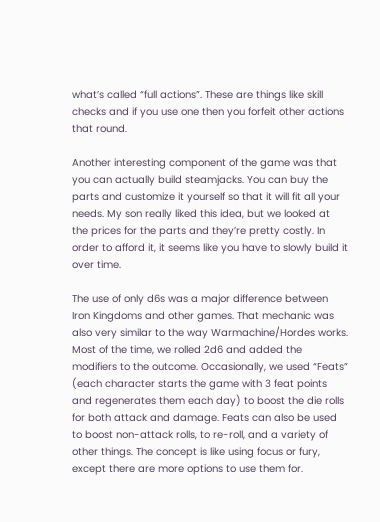what’s called “full actions”. These are things like skill checks and if you use one then you forfeit other actions that round.

Another interesting component of the game was that you can actually build steamjacks. You can buy the parts and customize it yourself so that it will fit all your needs. My son really liked this idea, but we looked at the prices for the parts and they’re pretty costly. In order to afford it, it seems like you have to slowly build it over time.

The use of only d6s was a major difference between Iron Kingdoms and other games. That mechanic was also very similar to the way Warmachine/Hordes works. Most of the time, we rolled 2d6 and added the modifiers to the outcome. Occasionally, we used “Feats” (each character starts the game with 3 feat points and regenerates them each day) to boost the die rolls for both attack and damage. Feats can also be used to boost non-attack rolls, to re-roll, and a variety of other things. The concept is like using focus or fury, except there are more options to use them for.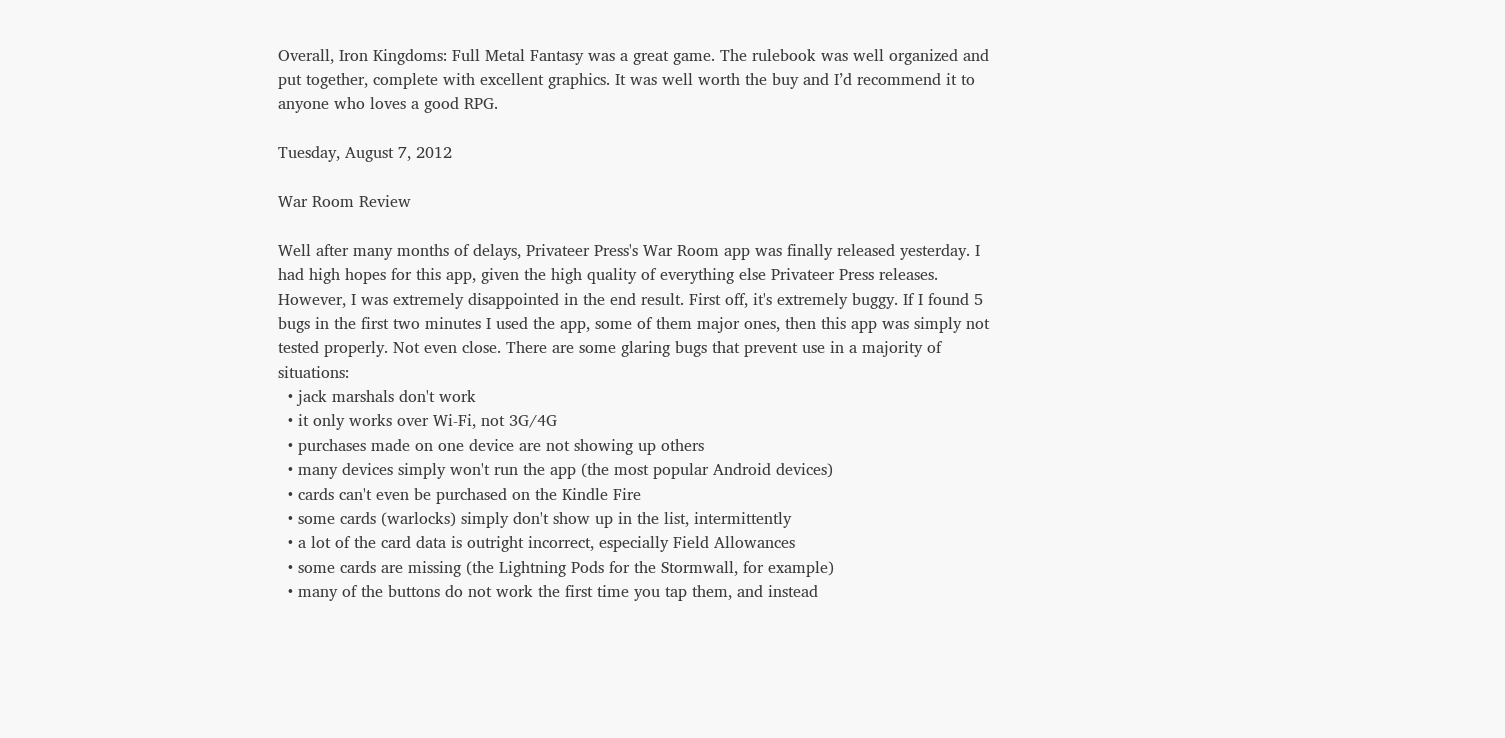Overall, Iron Kingdoms: Full Metal Fantasy was a great game. The rulebook was well organized and put together, complete with excellent graphics. It was well worth the buy and I’d recommend it to anyone who loves a good RPG.

Tuesday, August 7, 2012

War Room Review

Well after many months of delays, Privateer Press's War Room app was finally released yesterday. I had high hopes for this app, given the high quality of everything else Privateer Press releases. However, I was extremely disappointed in the end result. First off, it's extremely buggy. If I found 5 bugs in the first two minutes I used the app, some of them major ones, then this app was simply not tested properly. Not even close. There are some glaring bugs that prevent use in a majority of situations:
  • jack marshals don't work
  • it only works over Wi-Fi, not 3G/4G
  • purchases made on one device are not showing up others
  • many devices simply won't run the app (the most popular Android devices)
  • cards can't even be purchased on the Kindle Fire
  • some cards (warlocks) simply don't show up in the list, intermittently
  • a lot of the card data is outright incorrect, especially Field Allowances
  • some cards are missing (the Lightning Pods for the Stormwall, for example)
  • many of the buttons do not work the first time you tap them, and instead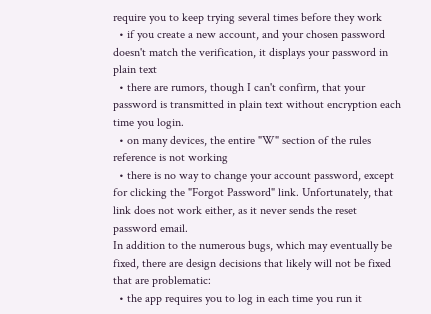require you to keep trying several times before they work
  • if you create a new account, and your chosen password doesn't match the verification, it displays your password in plain text
  • there are rumors, though I can't confirm, that your password is transmitted in plain text without encryption each time you login.
  • on many devices, the entire "W" section of the rules reference is not working
  • there is no way to change your account password, except for clicking the "Forgot Password" link. Unfortunately, that link does not work either, as it never sends the reset password email.
In addition to the numerous bugs, which may eventually be fixed, there are design decisions that likely will not be fixed that are problematic:
  • the app requires you to log in each time you run it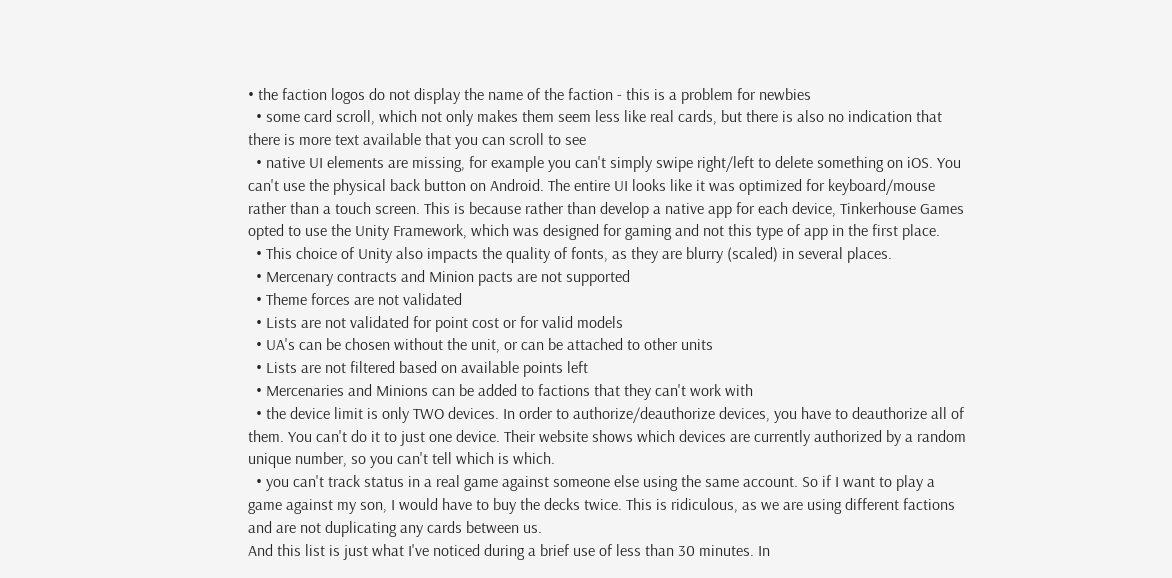• the faction logos do not display the name of the faction - this is a problem for newbies
  • some card scroll, which not only makes them seem less like real cards, but there is also no indication that there is more text available that you can scroll to see
  • native UI elements are missing, for example you can't simply swipe right/left to delete something on iOS. You can't use the physical back button on Android. The entire UI looks like it was optimized for keyboard/mouse rather than a touch screen. This is because rather than develop a native app for each device, Tinkerhouse Games opted to use the Unity Framework, which was designed for gaming and not this type of app in the first place.
  • This choice of Unity also impacts the quality of fonts, as they are blurry (scaled) in several places.
  • Mercenary contracts and Minion pacts are not supported
  • Theme forces are not validated
  • Lists are not validated for point cost or for valid models
  • UA's can be chosen without the unit, or can be attached to other units
  • Lists are not filtered based on available points left
  • Mercenaries and Minions can be added to factions that they can't work with
  • the device limit is only TWO devices. In order to authorize/deauthorize devices, you have to deauthorize all of them. You can't do it to just one device. Their website shows which devices are currently authorized by a random unique number, so you can't tell which is which.
  • you can't track status in a real game against someone else using the same account. So if I want to play a game against my son, I would have to buy the decks twice. This is ridiculous, as we are using different factions and are not duplicating any cards between us.
And this list is just what I've noticed during a brief use of less than 30 minutes. In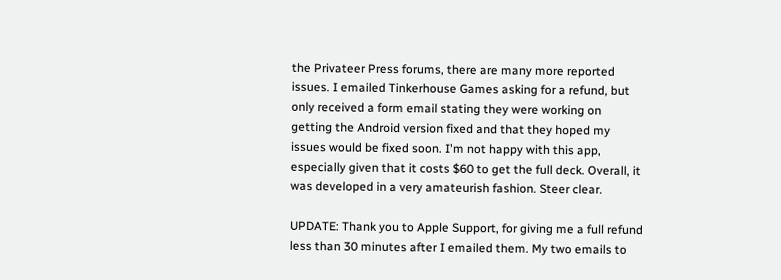the Privateer Press forums, there are many more reported issues. I emailed Tinkerhouse Games asking for a refund, but only received a form email stating they were working on getting the Android version fixed and that they hoped my issues would be fixed soon. I'm not happy with this app, especially given that it costs $60 to get the full deck. Overall, it was developed in a very amateurish fashion. Steer clear.

UPDATE: Thank you to Apple Support, for giving me a full refund less than 30 minutes after I emailed them. My two emails to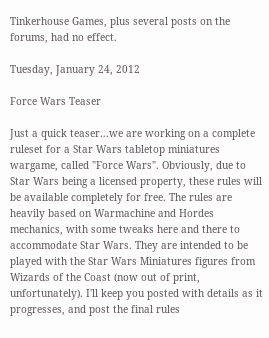Tinkerhouse Games, plus several posts on the forums, had no effect.

Tuesday, January 24, 2012

Force Wars Teaser

Just a quick teaser...we are working on a complete ruleset for a Star Wars tabletop miniatures wargame, called "Force Wars". Obviously, due to Star Wars being a licensed property, these rules will be available completely for free. The rules are heavily based on Warmachine and Hordes mechanics, with some tweaks here and there to accommodate Star Wars. They are intended to be played with the Star Wars Miniatures figures from Wizards of the Coast (now out of print, unfortunately). I'll keep you posted with details as it progresses, and post the final rules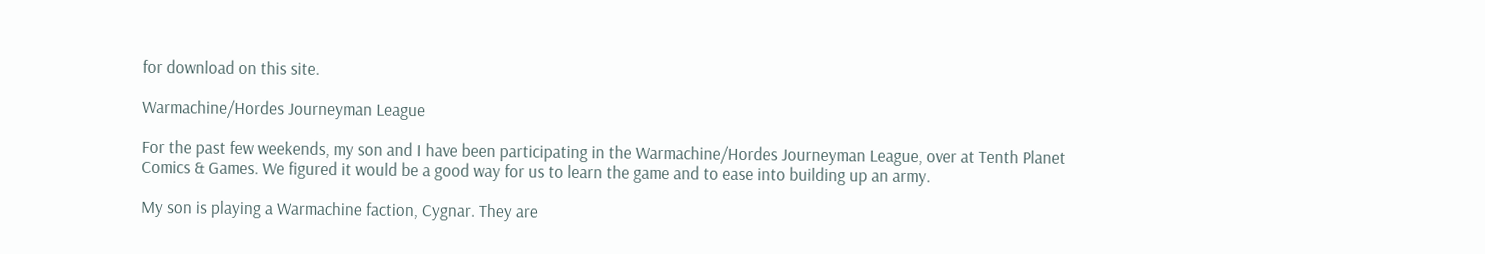for download on this site.

Warmachine/Hordes Journeyman League

For the past few weekends, my son and I have been participating in the Warmachine/Hordes Journeyman League, over at Tenth Planet Comics & Games. We figured it would be a good way for us to learn the game and to ease into building up an army.

My son is playing a Warmachine faction, Cygnar. They are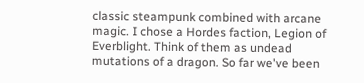classic steampunk combined with arcane magic. I chose a Hordes faction, Legion of Everblight. Think of them as undead mutations of a dragon. So far we've been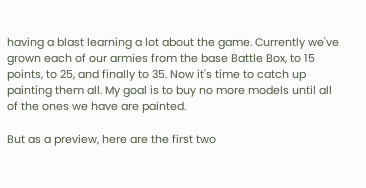having a blast learning a lot about the game. Currently we've grown each of our armies from the base Battle Box, to 15 points, to 25, and finally to 35. Now it's time to catch up painting them all. My goal is to buy no more models until all of the ones we have are painted.

But as a preview, here are the first two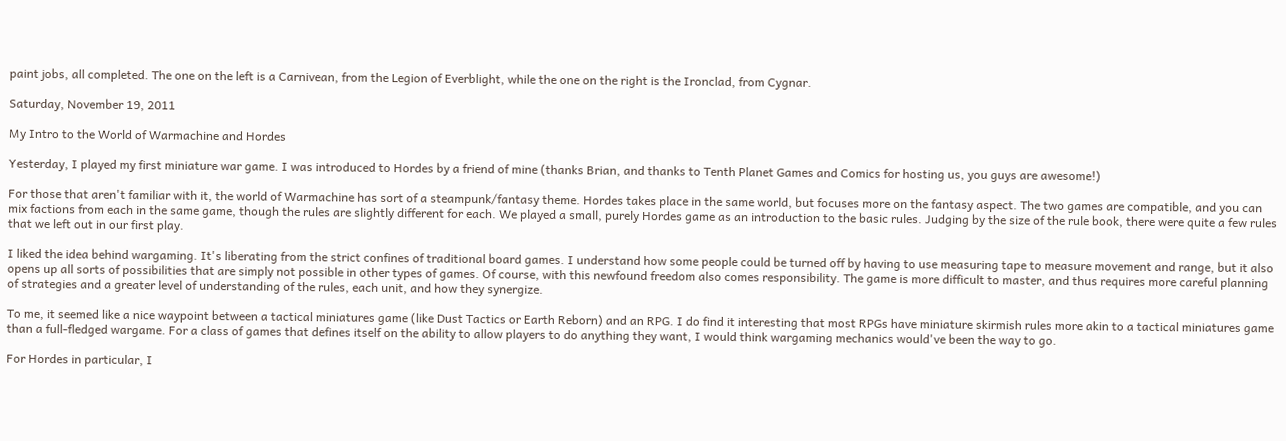paint jobs, all completed. The one on the left is a Carnivean, from the Legion of Everblight, while the one on the right is the Ironclad, from Cygnar.

Saturday, November 19, 2011

My Intro to the World of Warmachine and Hordes

Yesterday, I played my first miniature war game. I was introduced to Hordes by a friend of mine (thanks Brian, and thanks to Tenth Planet Games and Comics for hosting us, you guys are awesome!)

For those that aren't familiar with it, the world of Warmachine has sort of a steampunk/fantasy theme. Hordes takes place in the same world, but focuses more on the fantasy aspect. The two games are compatible, and you can mix factions from each in the same game, though the rules are slightly different for each. We played a small, purely Hordes game as an introduction to the basic rules. Judging by the size of the rule book, there were quite a few rules that we left out in our first play.

I liked the idea behind wargaming. It's liberating from the strict confines of traditional board games. I understand how some people could be turned off by having to use measuring tape to measure movement and range, but it also opens up all sorts of possibilities that are simply not possible in other types of games. Of course, with this newfound freedom also comes responsibility. The game is more difficult to master, and thus requires more careful planning of strategies and a greater level of understanding of the rules, each unit, and how they synergize.

To me, it seemed like a nice waypoint between a tactical miniatures game (like Dust Tactics or Earth Reborn) and an RPG. I do find it interesting that most RPGs have miniature skirmish rules more akin to a tactical miniatures game than a full-fledged wargame. For a class of games that defines itself on the ability to allow players to do anything they want, I would think wargaming mechanics would've been the way to go.

For Hordes in particular, I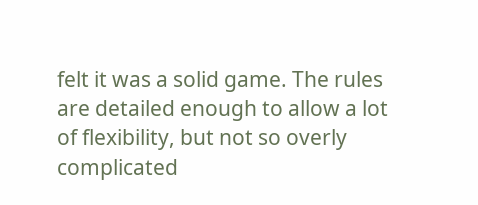felt it was a solid game. The rules are detailed enough to allow a lot of flexibility, but not so overly complicated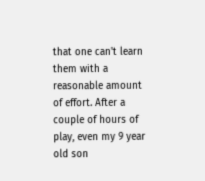that one can't learn them with a reasonable amount of effort. After a couple of hours of play, even my 9 year old son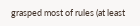grasped most of rules (at least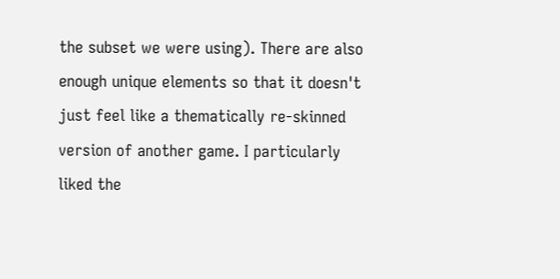the subset we were using). There are also enough unique elements so that it doesn't just feel like a thematically re-skinned version of another game. I particularly liked the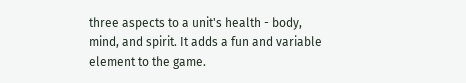three aspects to a unit's health - body, mind, and spirit. It adds a fun and variable element to the game.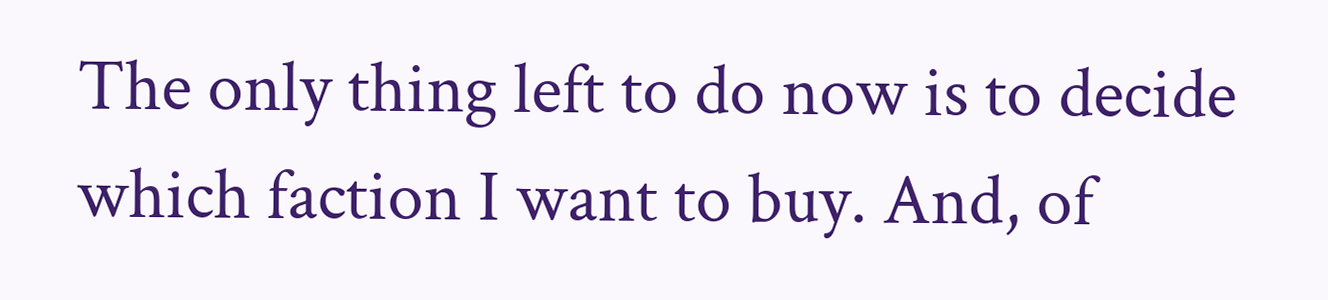The only thing left to do now is to decide which faction I want to buy. And, of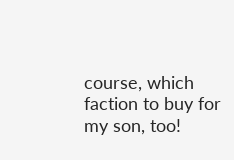course, which faction to buy for my son, too!